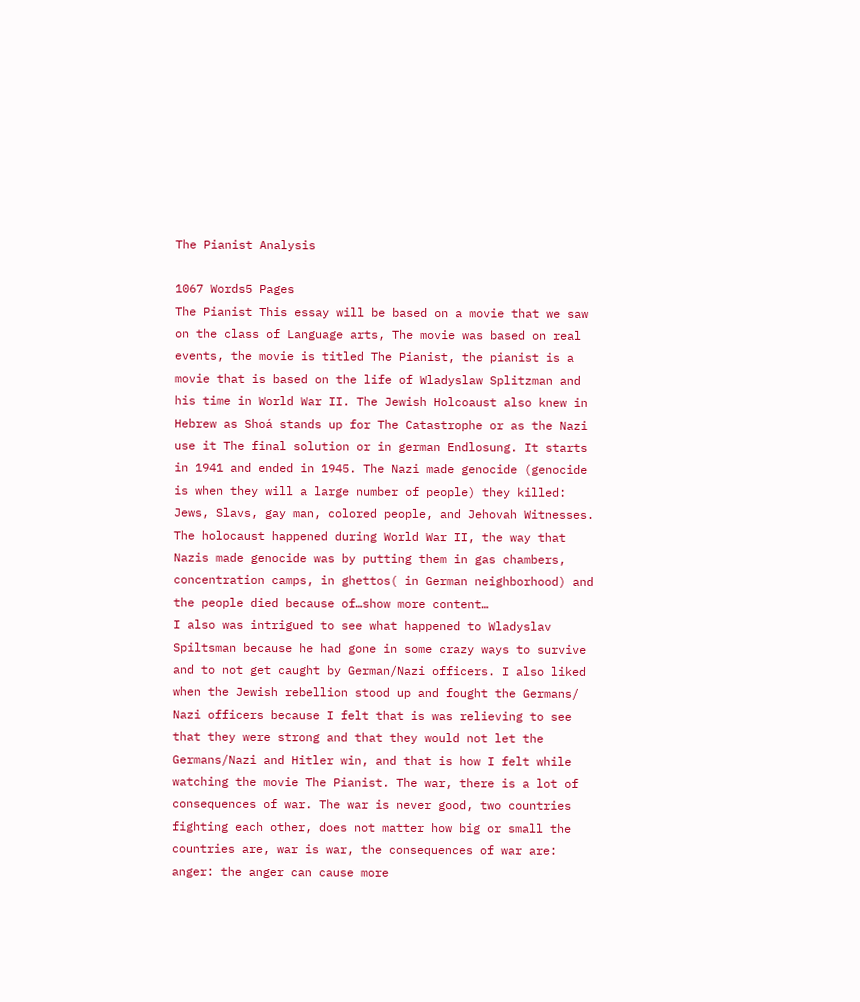The Pianist Analysis

1067 Words5 Pages
The Pianist This essay will be based on a movie that we saw on the class of Language arts, The movie was based on real events, the movie is titled The Pianist, the pianist is a movie that is based on the life of Wladyslaw Splitzman and his time in World War II. The Jewish Holcoaust also knew in Hebrew as Shoá stands up for The Catastrophe or as the Nazi use it The final solution or in german Endlosung. It starts in 1941 and ended in 1945. The Nazi made genocide (genocide is when they will a large number of people) they killed: Jews, Slavs, gay man, colored people, and Jehovah Witnesses. The holocaust happened during World War II, the way that Nazis made genocide was by putting them in gas chambers, concentration camps, in ghettos( in German neighborhood) and the people died because of…show more content…
I also was intrigued to see what happened to Wladyslav Spiltsman because he had gone in some crazy ways to survive and to not get caught by German/Nazi officers. I also liked when the Jewish rebellion stood up and fought the Germans/ Nazi officers because I felt that is was relieving to see that they were strong and that they would not let the Germans/Nazi and Hitler win, and that is how I felt while watching the movie The Pianist. The war, there is a lot of consequences of war. The war is never good, two countries fighting each other, does not matter how big or small the countries are, war is war, the consequences of war are: anger: the anger can cause more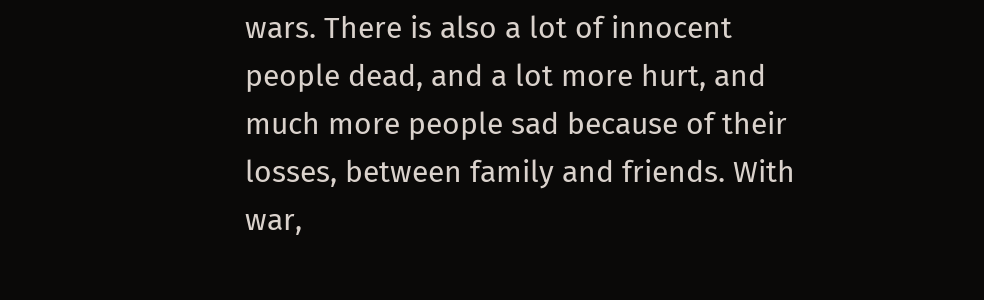wars. There is also a lot of innocent people dead, and a lot more hurt, and much more people sad because of their losses, between family and friends. With war,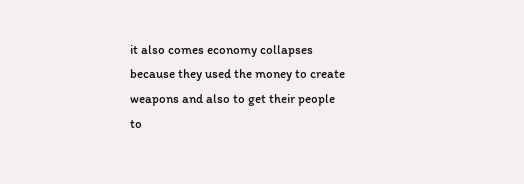it also comes economy collapses because they used the money to create weapons and also to get their people to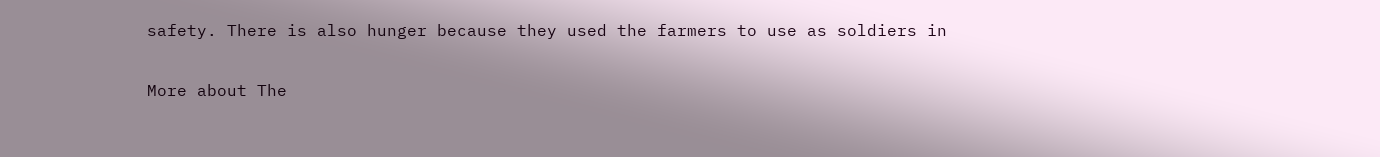safety. There is also hunger because they used the farmers to use as soldiers in

More about The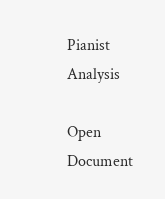Pianist Analysis

Open Document